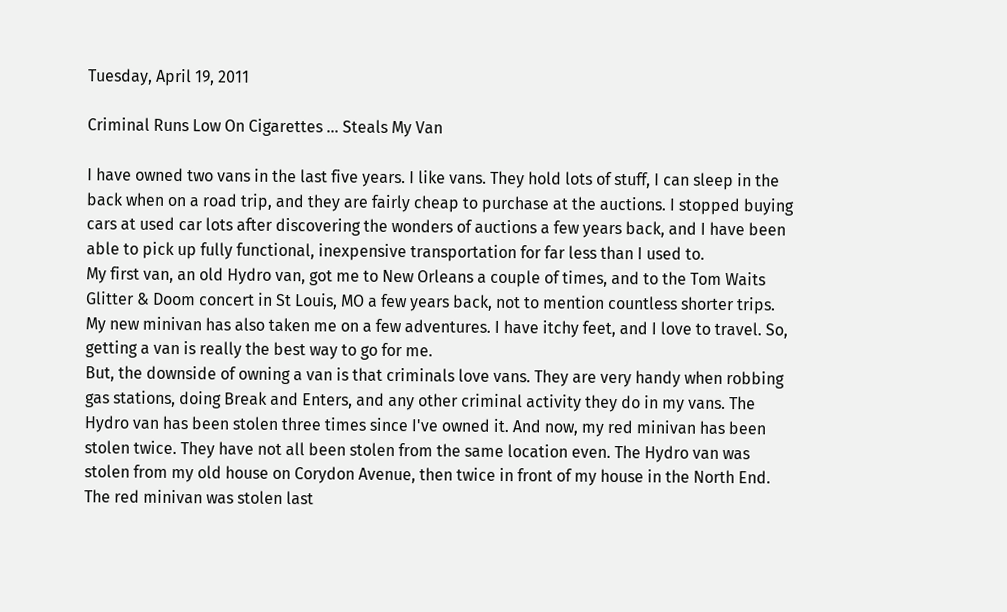Tuesday, April 19, 2011

Criminal Runs Low On Cigarettes ... Steals My Van

I have owned two vans in the last five years. I like vans. They hold lots of stuff, I can sleep in the back when on a road trip, and they are fairly cheap to purchase at the auctions. I stopped buying cars at used car lots after discovering the wonders of auctions a few years back, and I have been able to pick up fully functional, inexpensive transportation for far less than I used to.
My first van, an old Hydro van, got me to New Orleans a couple of times, and to the Tom Waits Glitter & Doom concert in St Louis, MO a few years back, not to mention countless shorter trips. My new minivan has also taken me on a few adventures. I have itchy feet, and I love to travel. So, getting a van is really the best way to go for me.
But, the downside of owning a van is that criminals love vans. They are very handy when robbing gas stations, doing Break and Enters, and any other criminal activity they do in my vans. The Hydro van has been stolen three times since I've owned it. And now, my red minivan has been stolen twice. They have not all been stolen from the same location even. The Hydro van was stolen from my old house on Corydon Avenue, then twice in front of my house in the North End. The red minivan was stolen last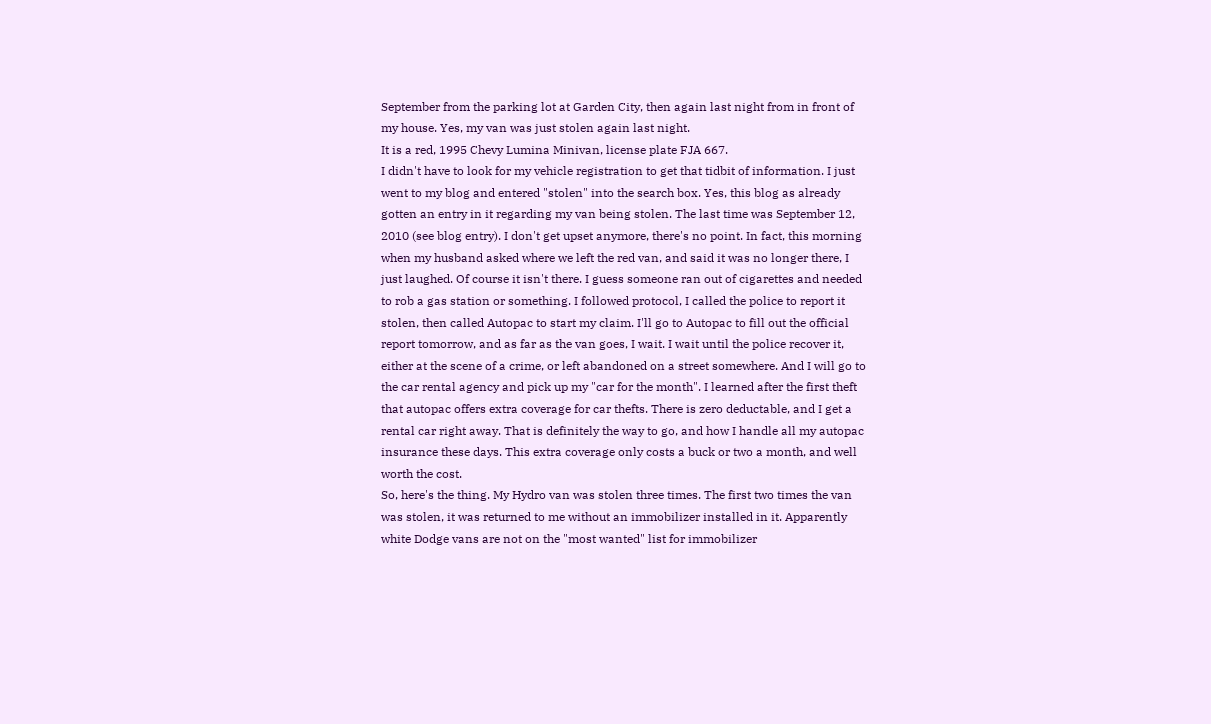September from the parking lot at Garden City, then again last night from in front of my house. Yes, my van was just stolen again last night.
It is a red, 1995 Chevy Lumina Minivan, license plate FJA 667.
I didn't have to look for my vehicle registration to get that tidbit of information. I just went to my blog and entered "stolen" into the search box. Yes, this blog as already gotten an entry in it regarding my van being stolen. The last time was September 12, 2010 (see blog entry). I don't get upset anymore, there's no point. In fact, this morning when my husband asked where we left the red van, and said it was no longer there, I just laughed. Of course it isn't there. I guess someone ran out of cigarettes and needed to rob a gas station or something. I followed protocol, I called the police to report it stolen, then called Autopac to start my claim. I'll go to Autopac to fill out the official report tomorrow, and as far as the van goes, I wait. I wait until the police recover it, either at the scene of a crime, or left abandoned on a street somewhere. And I will go to the car rental agency and pick up my "car for the month". I learned after the first theft that autopac offers extra coverage for car thefts. There is zero deductable, and I get a rental car right away. That is definitely the way to go, and how I handle all my autopac insurance these days. This extra coverage only costs a buck or two a month, and well worth the cost.
So, here's the thing. My Hydro van was stolen three times. The first two times the van was stolen, it was returned to me without an immobilizer installed in it. Apparently white Dodge vans are not on the "most wanted" list for immobilizer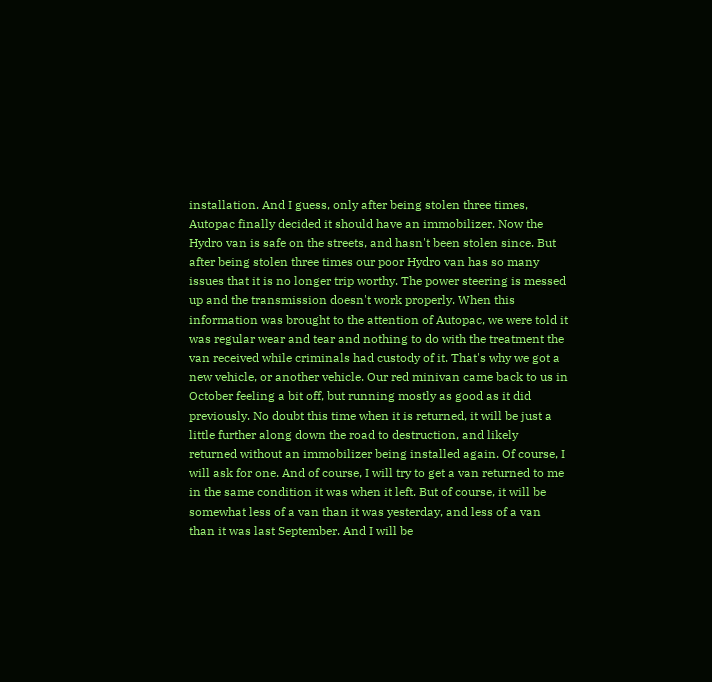installation. And I guess, only after being stolen three times, Autopac finally decided it should have an immobilizer. Now the Hydro van is safe on the streets, and hasn't been stolen since. But after being stolen three times our poor Hydro van has so many issues that it is no longer trip worthy. The power steering is messed up and the transmission doesn't work properly. When this information was brought to the attention of Autopac, we were told it was regular wear and tear and nothing to do with the treatment the van received while criminals had custody of it. That's why we got a new vehicle, or another vehicle. Our red minivan came back to us in October feeling a bit off, but running mostly as good as it did previously. No doubt this time when it is returned, it will be just a little further along down the road to destruction, and likely returned without an immobilizer being installed again. Of course, I will ask for one. And of course, I will try to get a van returned to me in the same condition it was when it left. But of course, it will be somewhat less of a van than it was yesterday, and less of a van than it was last September. And I will be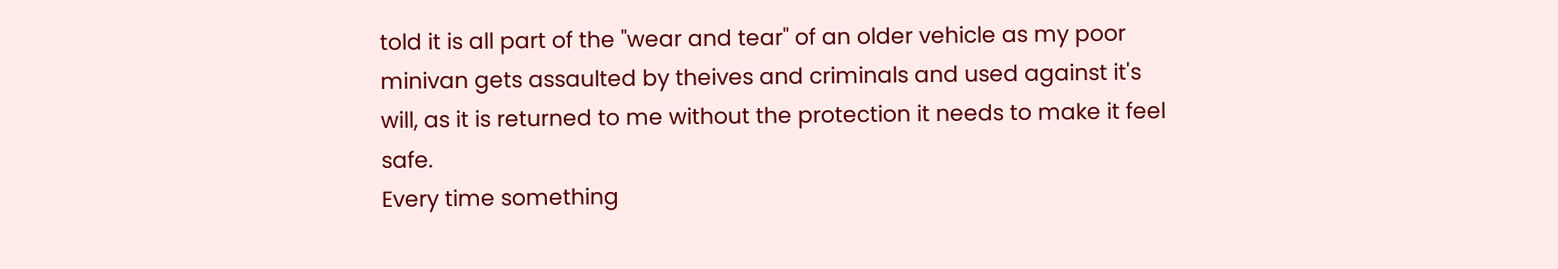told it is all part of the "wear and tear" of an older vehicle as my poor minivan gets assaulted by theives and criminals and used against it's will, as it is returned to me without the protection it needs to make it feel safe.
Every time something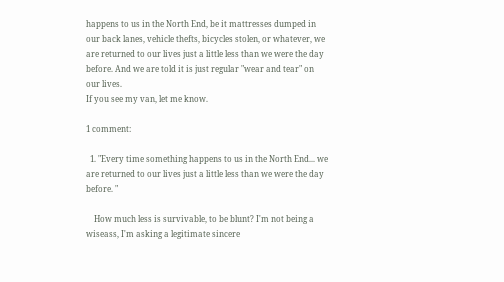happens to us in the North End, be it mattresses dumped in our back lanes, vehicle thefts, bicycles stolen, or whatever, we are returned to our lives just a little less than we were the day before. And we are told it is just regular "wear and tear" on our lives.
If you see my van, let me know.

1 comment:

  1. "Every time something happens to us in the North End... we are returned to our lives just a little less than we were the day before. "

    How much less is survivable, to be blunt? I'm not being a wiseass, I'm asking a legitimate sincere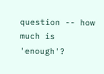question -- how much is 'enough'?